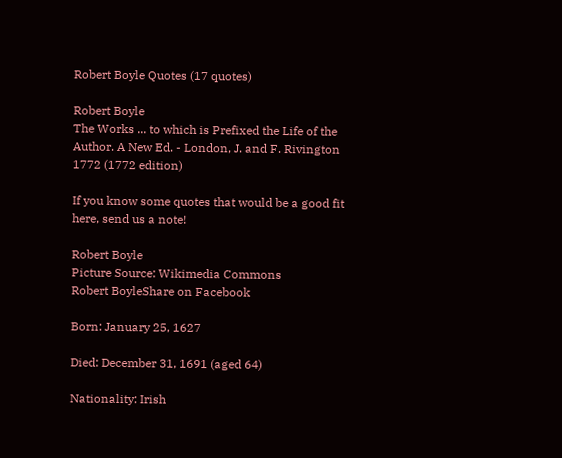Robert Boyle Quotes (17 quotes)

Robert Boyle
The Works ... to which is Prefixed the Life of the Author. A New Ed. - London, J. and F. Rivington 1772 (1772 edition)

If you know some quotes that would be a good fit here, send us a note!

Robert Boyle
Picture Source: Wikimedia Commons
Robert BoyleShare on Facebook

Born: January 25, 1627

Died: December 31, 1691 (aged 64)

Nationality: Irish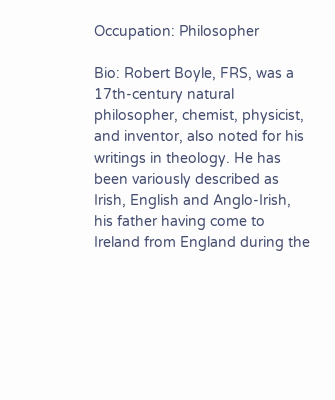Occupation: Philosopher

Bio: Robert Boyle, FRS, was a 17th-century natural philosopher, chemist, physicist, and inventor, also noted for his writings in theology. He has been variously described as Irish, English and Anglo-Irish, his father having come to Ireland from England during the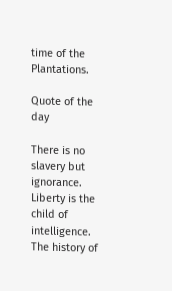time of the Plantations.

Quote of the day

There is no slavery but ignorance. Liberty is the child of intelligence. The history of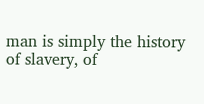man is simply the history of slavery, of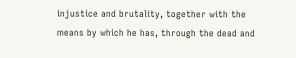injustice and brutality, together with the means by which he has, through the dead and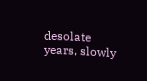desolate years, slowly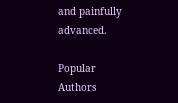and painfully advanced.

Popular Authors